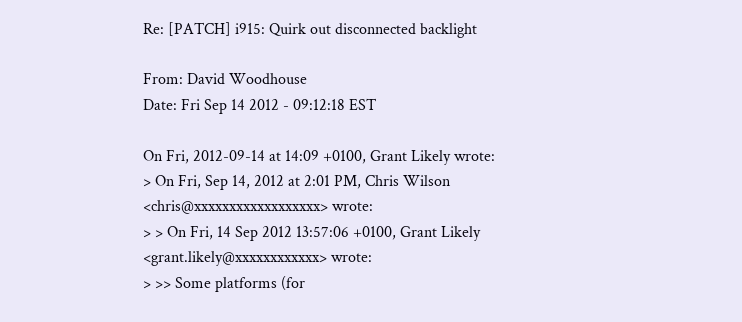Re: [PATCH] i915: Quirk out disconnected backlight

From: David Woodhouse
Date: Fri Sep 14 2012 - 09:12:18 EST

On Fri, 2012-09-14 at 14:09 +0100, Grant Likely wrote:
> On Fri, Sep 14, 2012 at 2:01 PM, Chris Wilson <chris@xxxxxxxxxxxxxxxxxx> wrote:
> > On Fri, 14 Sep 2012 13:57:06 +0100, Grant Likely <grant.likely@xxxxxxxxxxxx> wrote:
> >> Some platforms (for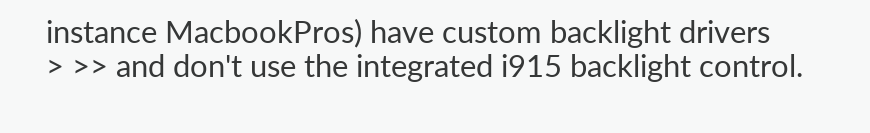instance MacbookPros) have custom backlight drivers
> >> and don't use the integrated i915 backlight control.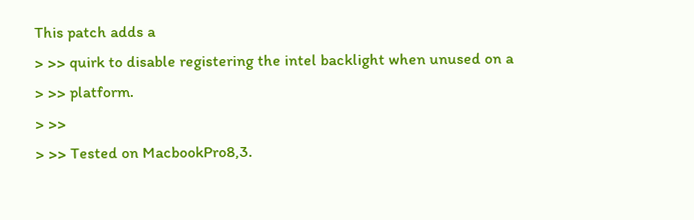This patch adds a
> >> quirk to disable registering the intel backlight when unused on a
> >> platform.
> >>
> >> Tested on MacbookPro8,3.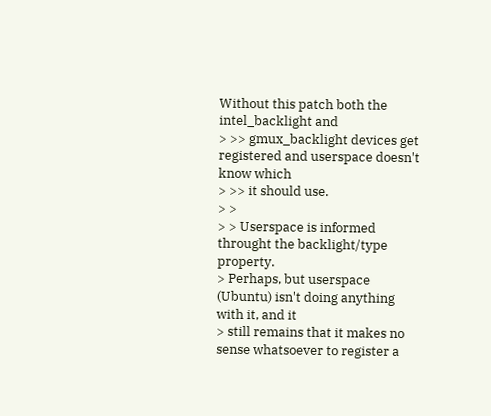Without this patch both the intel_backlight and
> >> gmux_backlight devices get registered and userspace doesn't know which
> >> it should use.
> >
> > Userspace is informed throught the backlight/type property.
> Perhaps, but userspace (Ubuntu) isn't doing anything with it, and it
> still remains that it makes no sense whatsoever to register a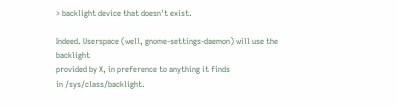> backlight device that doesn't exist.

Indeed. Userspace (well, gnome-settings-daemon) will use the backlight
provided by X, in preference to anything it finds
in /sys/class/backlight.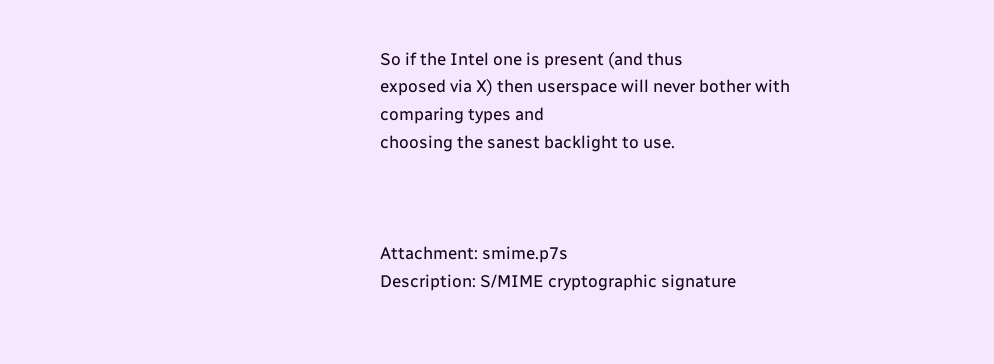So if the Intel one is present (and thus
exposed via X) then userspace will never bother with comparing types and
choosing the sanest backlight to use.



Attachment: smime.p7s
Description: S/MIME cryptographic signature